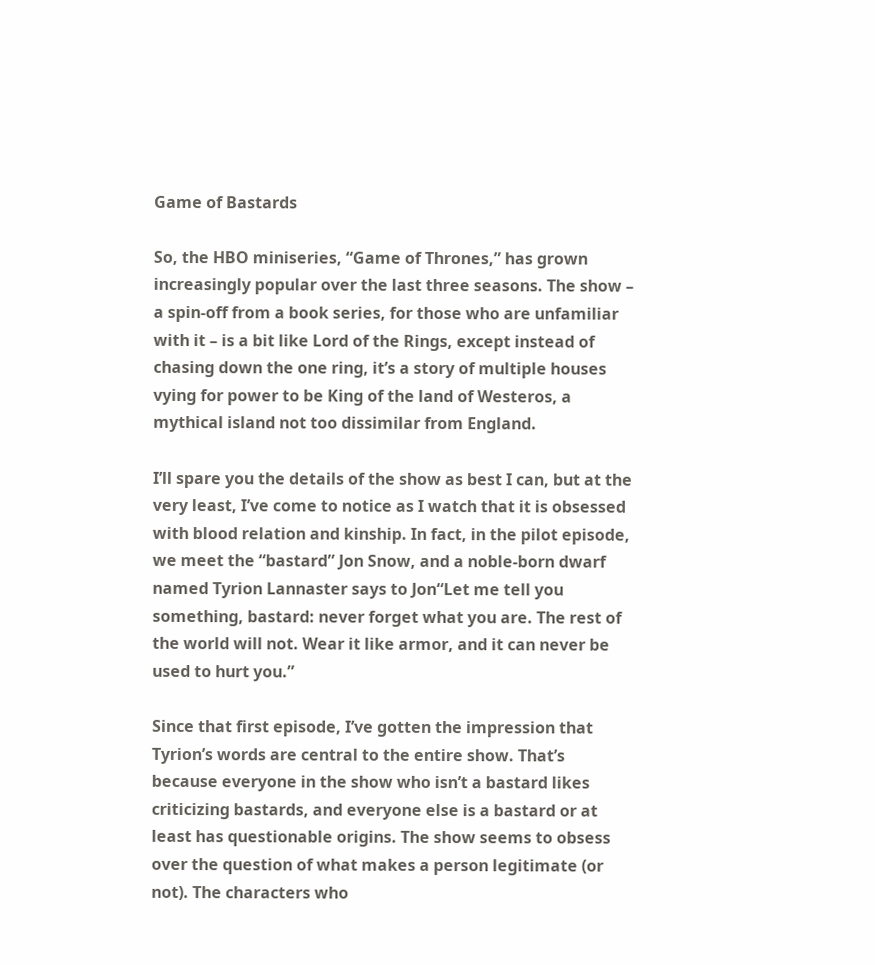Game of Bastards

So, the HBO miniseries, “Game of Thrones,” has grown increasingly popular over the last three seasons. The show – a spin-off from a book series, for those who are unfamiliar with it – is a bit like Lord of the Rings, except instead of chasing down the one ring, it’s a story of multiple houses vying for power to be King of the land of Westeros, a mythical island not too dissimilar from England.

I’ll spare you the details of the show as best I can, but at the very least, I’ve come to notice as I watch that it is obsessed with blood relation and kinship. In fact, in the pilot episode, we meet the “bastard” Jon Snow, and a noble-born dwarf named Tyrion Lannaster says to Jon“Let me tell you something, bastard: never forget what you are. The rest of the world will not. Wear it like armor, and it can never be used to hurt you.”

Since that first episode, I’ve gotten the impression that Tyrion’s words are central to the entire show. That’s because everyone in the show who isn’t a bastard likes criticizing bastards, and everyone else is a bastard or at least has questionable origins. The show seems to obsess over the question of what makes a person legitimate (or not). The characters who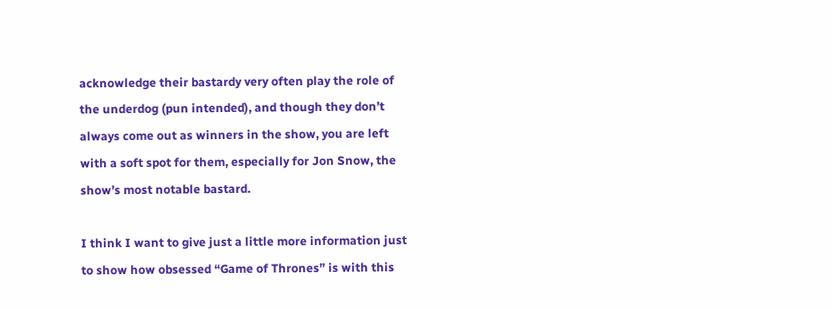acknowledge their bastardy very often play the role of the underdog (pun intended), and though they don’t always come out as winners in the show, you are left with a soft spot for them, especially for Jon Snow, the show’s most notable bastard.

I think I want to give just a little more information just to show how obsessed “Game of Thrones” is with this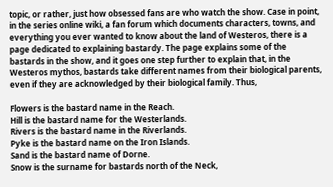topic, or rather, just how obsessed fans are who watch the show. Case in point, in the series online wiki, a fan forum which documents characters, towns, and everything you ever wanted to know about the land of Westeros, there is a page dedicated to explaining bastardy. The page explains some of the bastards in the show, and it goes one step further to explain that, in the Westeros mythos, bastards take different names from their biological parents, even if they are acknowledged by their biological family. Thus,

Flowers is the bastard name in the Reach.
Hill is the bastard name for the Westerlands.
Rivers is the bastard name in the Riverlands.
Pyke is the bastard name on the Iron Islands.
Sand is the bastard name of Dorne.
Snow is the surname for bastards north of the Neck,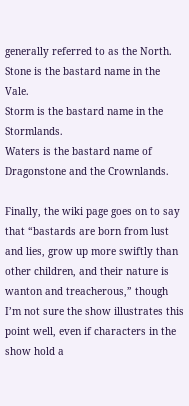generally referred to as the North.
Stone is the bastard name in the Vale.
Storm is the bastard name in the Stormlands.
Waters is the bastard name of Dragonstone and the Crownlands.

Finally, the wiki page goes on to say that “bastards are born from lust and lies, grow up more swiftly than other children, and their nature is wanton and treacherous,” though I’m not sure the show illustrates this point well, even if characters in the show hold a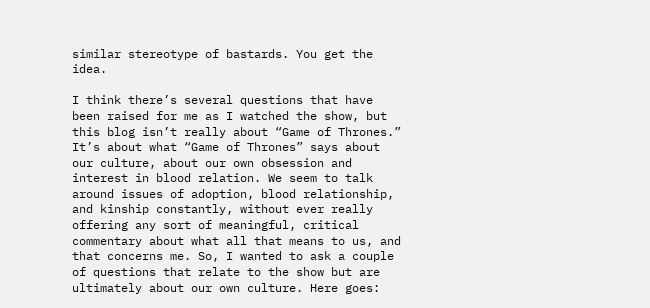similar stereotype of bastards. You get the idea.

I think there’s several questions that have been raised for me as I watched the show, but this blog isn’t really about “Game of Thrones.” It’s about what “Game of Thrones” says about our culture, about our own obsession and interest in blood relation. We seem to talk around issues of adoption, blood relationship, and kinship constantly, without ever really offering any sort of meaningful, critical commentary about what all that means to us, and that concerns me. So, I wanted to ask a couple of questions that relate to the show but are ultimately about our own culture. Here goes: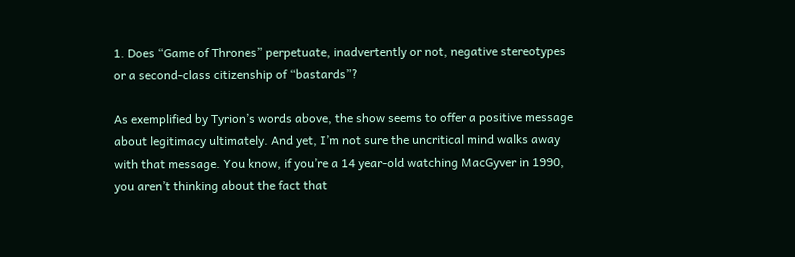1. Does “Game of Thrones” perpetuate, inadvertently or not, negative stereotypes or a second-class citizenship of “bastards”?

As exemplified by Tyrion’s words above, the show seems to offer a positive message about legitimacy ultimately. And yet, I’m not sure the uncritical mind walks away with that message. You know, if you’re a 14 year-old watching MacGyver in 1990, you aren’t thinking about the fact that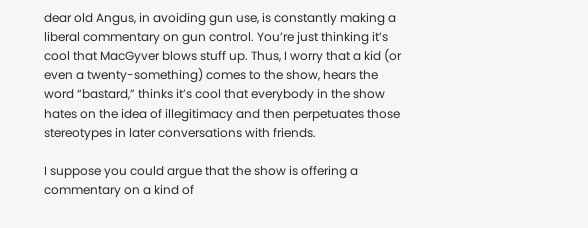dear old Angus, in avoiding gun use, is constantly making a liberal commentary on gun control. You’re just thinking it’s cool that MacGyver blows stuff up. Thus, I worry that a kid (or even a twenty-something) comes to the show, hears the word “bastard,” thinks it’s cool that everybody in the show hates on the idea of illegitimacy and then perpetuates those stereotypes in later conversations with friends.

I suppose you could argue that the show is offering a commentary on a kind of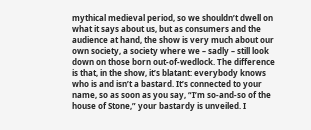mythical medieval period, so we shouldn’t dwell on what it says about us, but as consumers and the audience at hand, the show is very much about our own society, a society where we – sadly – still look down on those born out-of-wedlock. The difference is that, in the show, it’s blatant: everybody knows who is and isn’t a bastard. It’s connected to your name, so as soon as you say, “I’m so-and-so of the house of Stone,” your bastardy is unveiled. I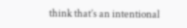think that’s an intentional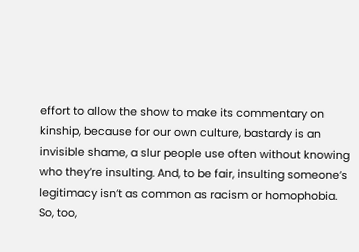effort to allow the show to make its commentary on kinship, because for our own culture, bastardy is an invisible shame, a slur people use often without knowing who they’re insulting. And, to be fair, insulting someone’s legitimacy isn’t as common as racism or homophobia. So, too,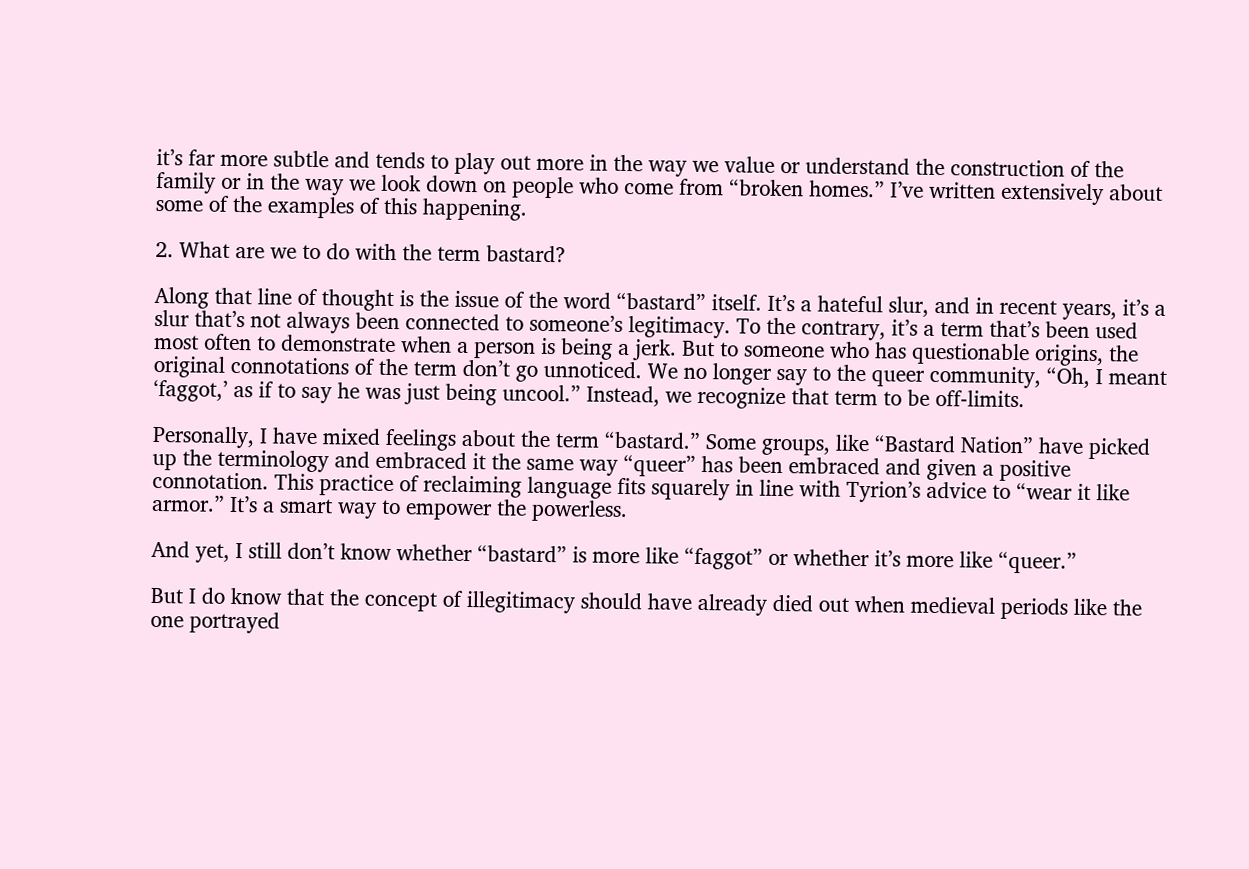it’s far more subtle and tends to play out more in the way we value or understand the construction of the family or in the way we look down on people who come from “broken homes.” I’ve written extensively about some of the examples of this happening.

2. What are we to do with the term bastard?

Along that line of thought is the issue of the word “bastard” itself. It’s a hateful slur, and in recent years, it’s a slur that’s not always been connected to someone’s legitimacy. To the contrary, it’s a term that’s been used most often to demonstrate when a person is being a jerk. But to someone who has questionable origins, the original connotations of the term don’t go unnoticed. We no longer say to the queer community, “Oh, I meant ‘faggot,’ as if to say he was just being uncool.” Instead, we recognize that term to be off-limits.

Personally, I have mixed feelings about the term “bastard.” Some groups, like “Bastard Nation” have picked up the terminology and embraced it the same way “queer” has been embraced and given a positive connotation. This practice of reclaiming language fits squarely in line with Tyrion’s advice to “wear it like armor.” It’s a smart way to empower the powerless.

And yet, I still don’t know whether “bastard” is more like “faggot” or whether it’s more like “queer.”

But I do know that the concept of illegitimacy should have already died out when medieval periods like the one portrayed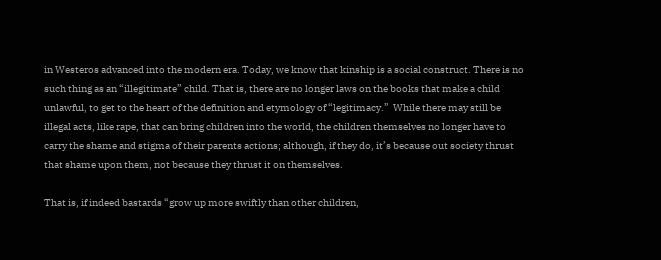in Westeros advanced into the modern era. Today, we know that kinship is a social construct. There is no such thing as an “illegitimate” child. That is, there are no longer laws on the books that make a child unlawful, to get to the heart of the definition and etymology of “legitimacy.”  While there may still be illegal acts, like rape, that can bring children into the world, the children themselves no longer have to carry the shame and stigma of their parents actions; although, if they do, it’s because out society thrust that shame upon them, not because they thrust it on themselves.

That is, if indeed bastards “grow up more swiftly than other children,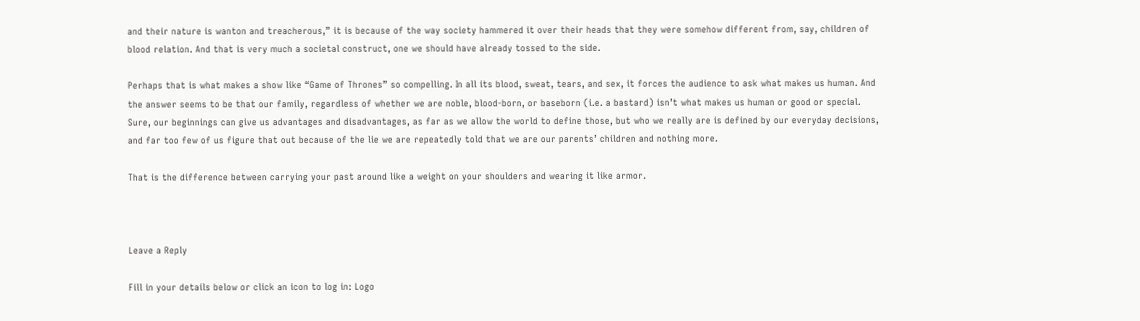and their nature is wanton and treacherous,” it is because of the way society hammered it over their heads that they were somehow different from, say, children of blood relation. And that is very much a societal construct, one we should have already tossed to the side.

Perhaps that is what makes a show like “Game of Thrones” so compelling. In all its blood, sweat, tears, and sex, it forces the audience to ask what makes us human. And the answer seems to be that our family, regardless of whether we are noble, blood-born, or baseborn (i.e. a bastard) isn’t what makes us human or good or special. Sure, our beginnings can give us advantages and disadvantages, as far as we allow the world to define those, but who we really are is defined by our everyday decisions, and far too few of us figure that out because of the lie we are repeatedly told that we are our parents’ children and nothing more.

That is the difference between carrying your past around like a weight on your shoulders and wearing it like armor.



Leave a Reply

Fill in your details below or click an icon to log in: Logo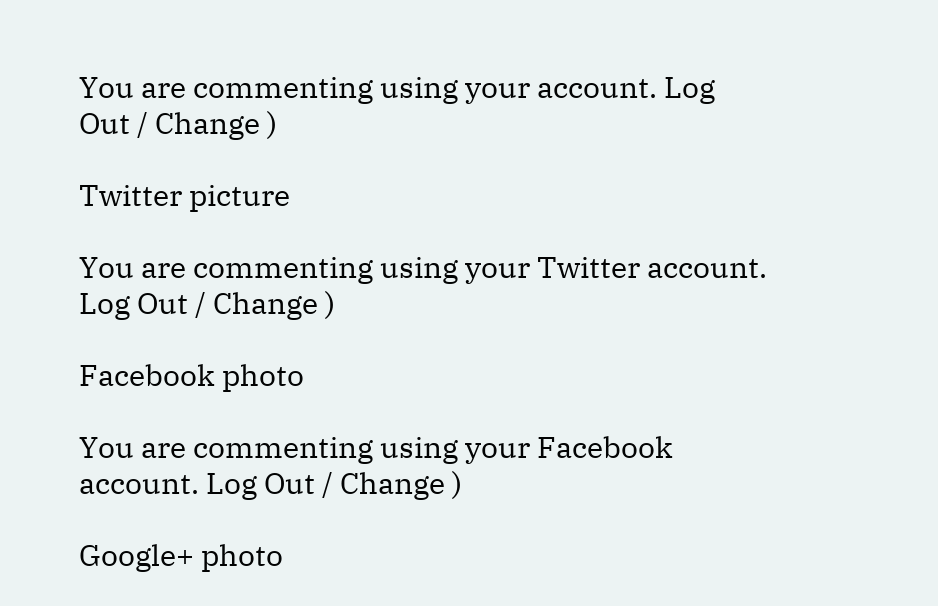You are commenting using your account. Log Out / Change )

Twitter picture

You are commenting using your Twitter account. Log Out / Change )

Facebook photo

You are commenting using your Facebook account. Log Out / Change )

Google+ photo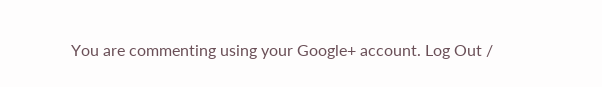You are commenting using your Google+ account. Log Out /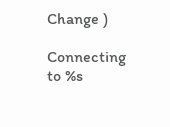Change )

Connecting to %s